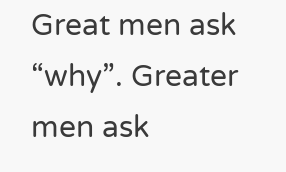Great men ask “why”. Greater men ask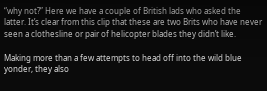“why not?” Here we have a couple of British lads who asked the latter. It’s clear from this clip that these are two Brits who have never seen a clothesline or pair of helicopter blades they didn’t like.

Making more than a few attempts to head off into the wild blue yonder, they also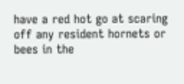have a red hot go at scaring off any resident hornets or bees in the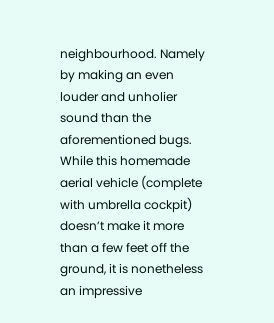neighbourhood. Namely by making an even louder and unholier sound than the aforementioned bugs. While this homemade aerial vehicle (complete with umbrella cockpit) doesn’t make it more than a few feet off the ground, it is nonetheless an impressive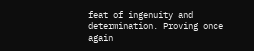feat of ingenuity and determination. Proving once again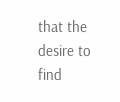that the desire to find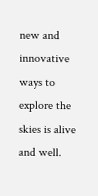new and innovative ways to explore the skies is alive and well.